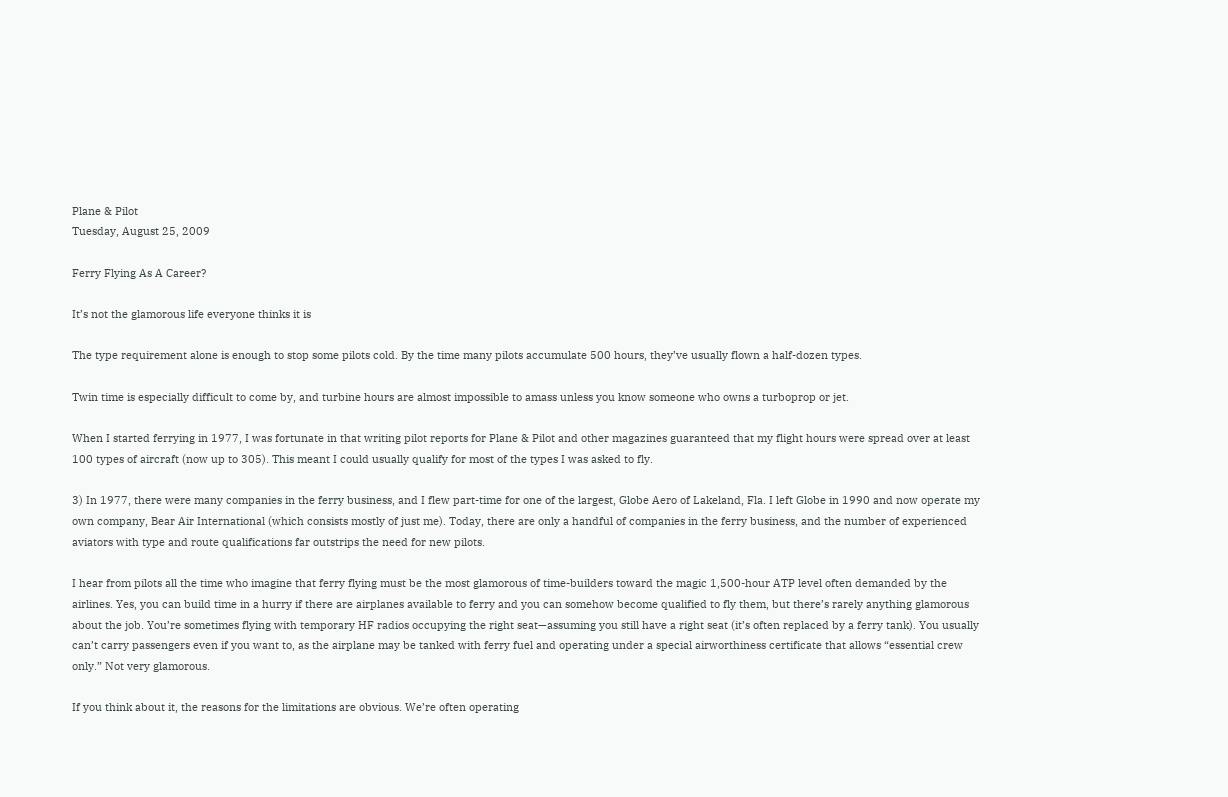Plane & Pilot
Tuesday, August 25, 2009

Ferry Flying As A Career?

It’s not the glamorous life everyone thinks it is

The type requirement alone is enough to stop some pilots cold. By the time many pilots accumulate 500 hours, they’ve usually flown a half-dozen types.

Twin time is especially difficult to come by, and turbine hours are almost impossible to amass unless you know someone who owns a turboprop or jet.

When I started ferrying in 1977, I was fortunate in that writing pilot reports for Plane & Pilot and other magazines guaranteed that my flight hours were spread over at least 100 types of aircraft (now up to 305). This meant I could usually qualify for most of the types I was asked to fly.

3) In 1977, there were many companies in the ferry business, and I flew part-time for one of the largest, Globe Aero of Lakeland, Fla. I left Globe in 1990 and now operate my own company, Bear Air International (which consists mostly of just me). Today, there are only a handful of companies in the ferry business, and the number of experienced aviators with type and route qualifications far outstrips the need for new pilots.

I hear from pilots all the time who imagine that ferry flying must be the most glamorous of time-builders toward the magic 1,500-hour ATP level often demanded by the airlines. Yes, you can build time in a hurry if there are airplanes available to ferry and you can somehow become qualified to fly them, but there’s rarely anything glamorous about the job. You’re sometimes flying with temporary HF radios occupying the right seat—assuming you still have a right seat (it’s often replaced by a ferry tank). You usually can’t carry passengers even if you want to, as the airplane may be tanked with ferry fuel and operating under a special airworthiness certificate that allows “essential crew only.” Not very glamorous.

If you think about it, the reasons for the limitations are obvious. We’re often operating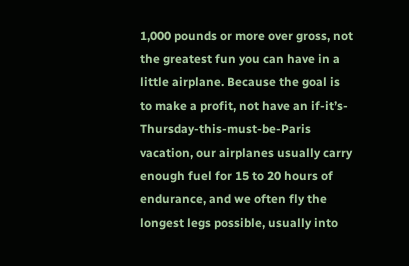1,000 pounds or more over gross, not the greatest fun you can have in a little airplane. Because the goal is to make a profit, not have an if-it’s-Thursday-this-must-be-Paris vacation, our airplanes usually carry enough fuel for 15 to 20 hours of endurance, and we often fly the longest legs possible, usually into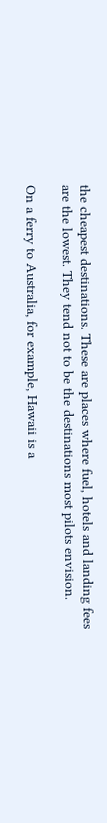the cheapest destinations. These are places where fuel, hotels and landing fees are the lowest. They tend not to be the destinations most pilots envision.

On a ferry to Australia, for example, Hawaii is a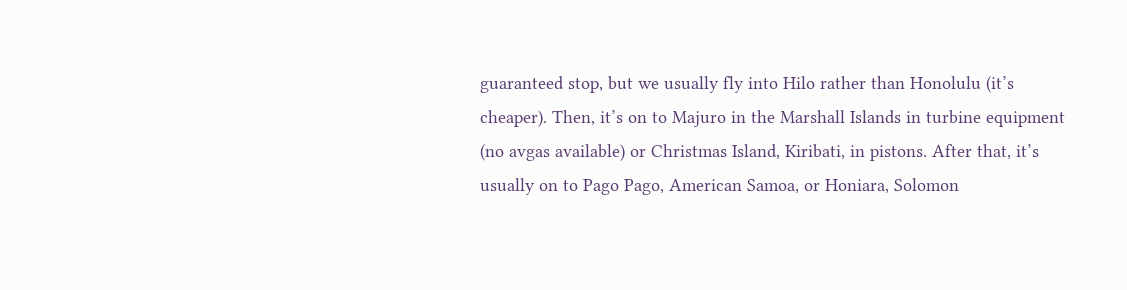guaranteed stop, but we usually fly into Hilo rather than Honolulu (it’s cheaper). Then, it’s on to Majuro in the Marshall Islands in turbine equipment (no avgas available) or Christmas Island, Kiribati, in pistons. After that, it’s usually on to Pago Pago, American Samoa, or Honiara, Solomon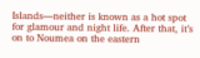Islands—neither is known as a hot spot for glamour and night life. After that, it’s on to Noumea on the eastern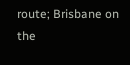route; Brisbane on the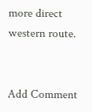more direct western route.


Add Comment